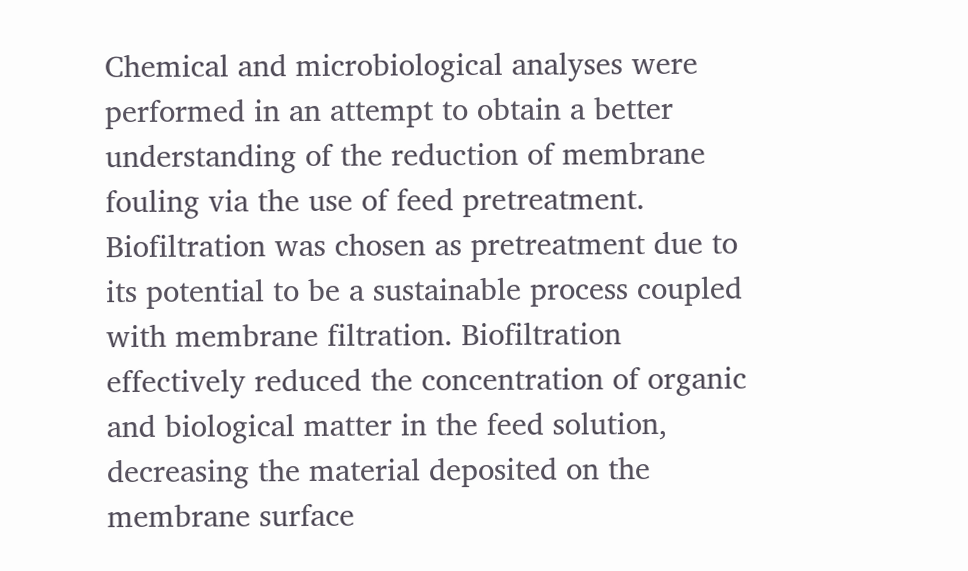Chemical and microbiological analyses were performed in an attempt to obtain a better understanding of the reduction of membrane fouling via the use of feed pretreatment. Biofiltration was chosen as pretreatment due to its potential to be a sustainable process coupled with membrane filtration. Biofiltration effectively reduced the concentration of organic and biological matter in the feed solution, decreasing the material deposited on the membrane surface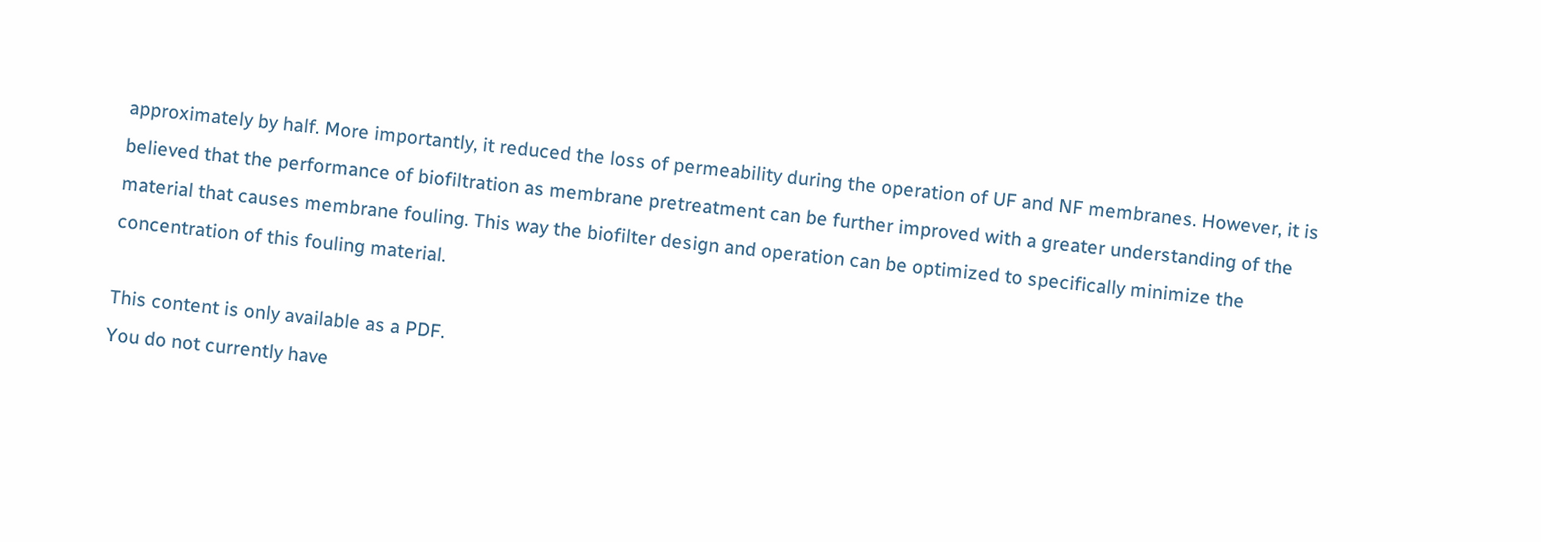approximately by half. More importantly, it reduced the loss of permeability during the operation of UF and NF membranes. However, it is believed that the performance of biofiltration as membrane pretreatment can be further improved with a greater understanding of the material that causes membrane fouling. This way the biofilter design and operation can be optimized to specifically minimize the concentration of this fouling material.

This content is only available as a PDF.
You do not currently have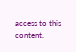access to this content.